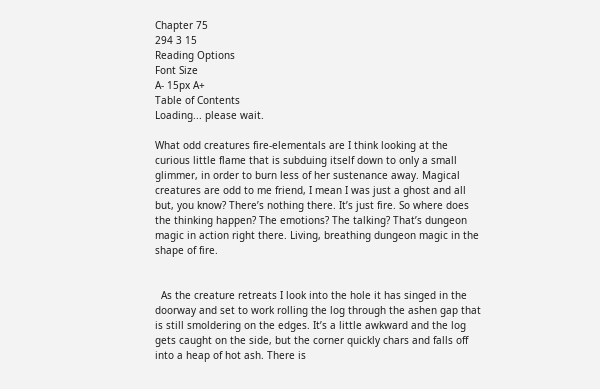Chapter 75
294 3 15
Reading Options
Font Size
A- 15px A+
Table of Contents
Loading... please wait.

What odd creatures fire-elementals are I think looking at the curious little flame that is subduing itself down to only a small glimmer, in order to burn less of her sustenance away. Magical creatures are odd to me friend, I mean I was just a ghost and all but, you know? There’s nothing there. It’s just fire. So where does the thinking happen? The emotions? The talking? That’s dungeon magic in action right there. Living, breathing dungeon magic in the shape of fire.


  As the creature retreats I look into the hole it has singed in the doorway and set to work rolling the log through the ashen gap that is still smoldering on the edges. It’s a little awkward and the log gets caught on the side, but the corner quickly chars and falls off into a heap of hot ash. There is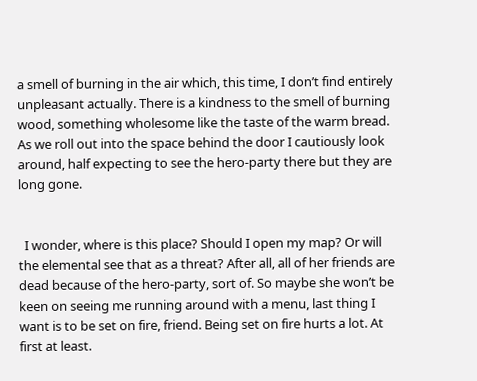a smell of burning in the air which, this time, I don’t find entirely unpleasant actually. There is a kindness to the smell of burning wood, something wholesome like the taste of the warm bread. As we roll out into the space behind the door I cautiously look around, half expecting to see the hero-party there but they are long gone.


  I wonder, where is this place? Should I open my map? Or will the elemental see that as a threat? After all, all of her friends are dead because of the hero-party, sort of. So maybe she won’t be keen on seeing me running around with a menu, last thing I want is to be set on fire, friend. Being set on fire hurts a lot. At first at least.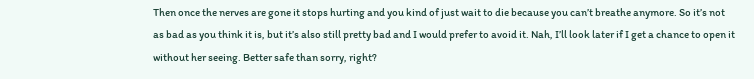Then once the nerves are gone it stops hurting and you kind of just wait to die because you can’t breathe anymore. So it’s not as bad as you think it is, but it’s also still pretty bad and I would prefer to avoid it. Nah, I’ll look later if I get a chance to open it without her seeing. Better safe than sorry, right?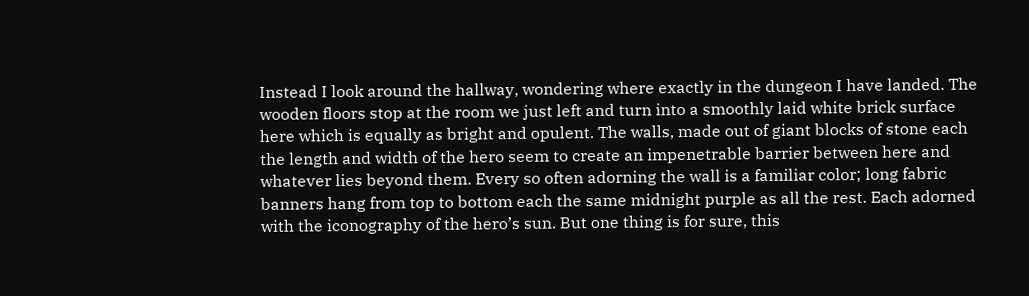Instead I look around the hallway, wondering where exactly in the dungeon I have landed. The wooden floors stop at the room we just left and turn into a smoothly laid white brick surface here which is equally as bright and opulent. The walls, made out of giant blocks of stone each the length and width of the hero seem to create an impenetrable barrier between here and whatever lies beyond them. Every so often adorning the wall is a familiar color; long fabric banners hang from top to bottom each the same midnight purple as all the rest. Each adorned with the iconography of the hero’s sun. But one thing is for sure, this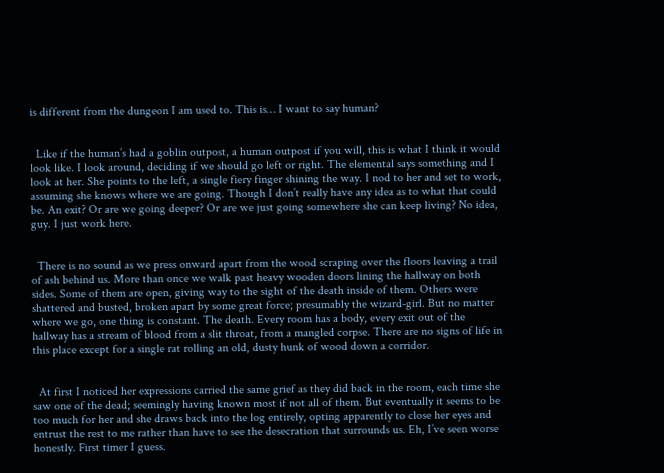is different from the dungeon I am used to. This is… I want to say human?


  Like if the human’s had a goblin outpost, a human outpost if you will, this is what I think it would look like. I look around, deciding if we should go left or right. The elemental says something and I look at her. She points to the left, a single fiery finger shining the way. I nod to her and set to work, assuming she knows where we are going. Though I don’t really have any idea as to what that could be. An exit? Or are we going deeper? Or are we just going somewhere she can keep living? No idea, guy. I just work here.


  There is no sound as we press onward apart from the wood scraping over the floors leaving a trail of ash behind us. More than once we walk past heavy wooden doors lining the hallway on both sides. Some of them are open, giving way to the sight of the death inside of them. Others were shattered and busted, broken apart by some great force; presumably the wizard-girl. But no matter where we go, one thing is constant. The death. Every room has a body, every exit out of the hallway has a stream of blood from a slit throat, from a mangled corpse. There are no signs of life in this place except for a single rat rolling an old, dusty hunk of wood down a corridor.


  At first I noticed her expressions carried the same grief as they did back in the room, each time she saw one of the dead; seemingly having known most if not all of them. But eventually it seems to be too much for her and she draws back into the log entirely, opting apparently to close her eyes and entrust the rest to me rather than have to see the desecration that surrounds us. Eh, I’ve seen worse honestly. First timer I guess.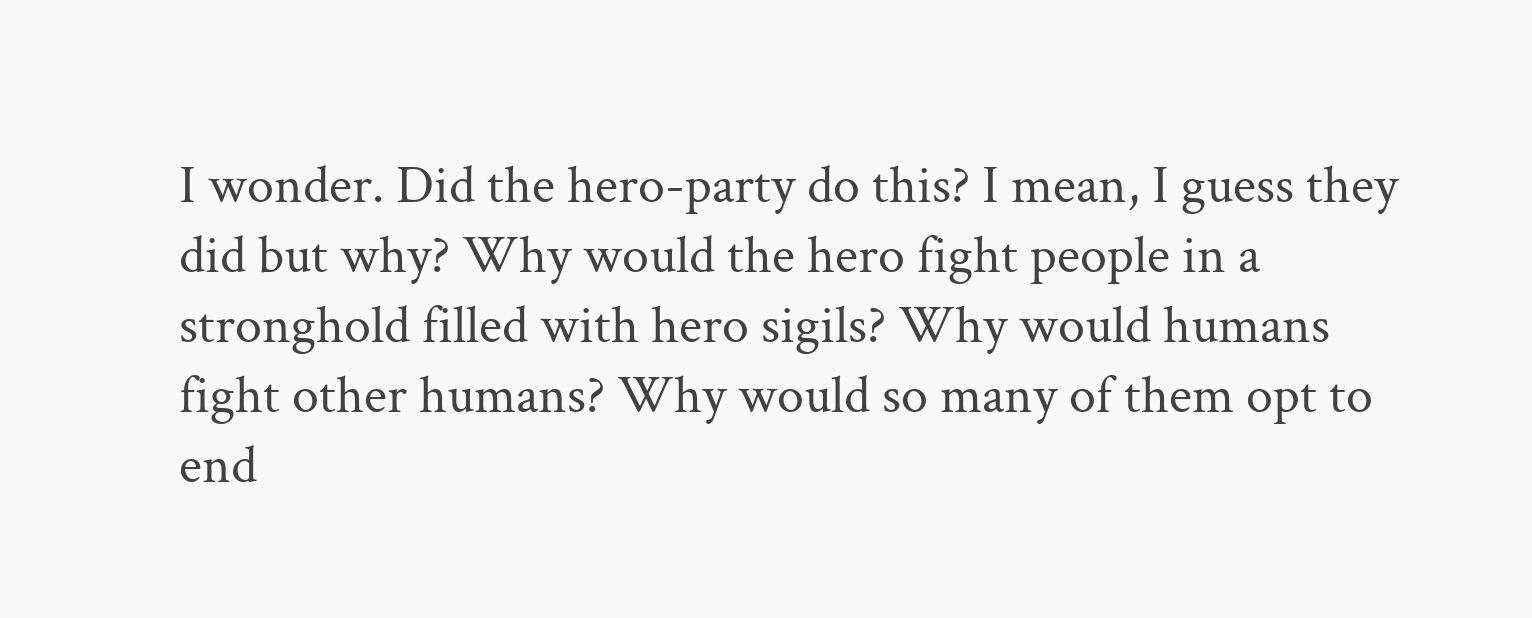I wonder. Did the hero-party do this? I mean, I guess they did but why? Why would the hero fight people in a stronghold filled with hero sigils? Why would humans fight other humans? Why would so many of them opt to end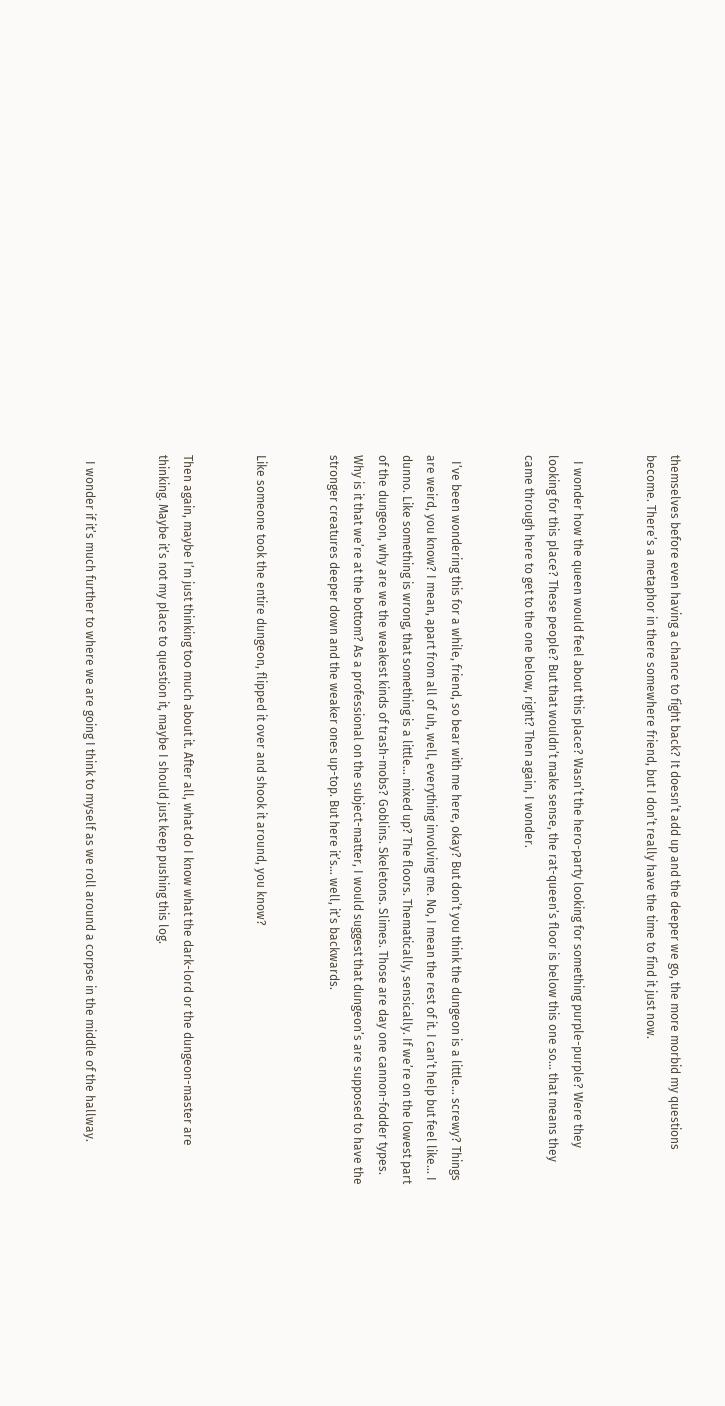themselves before even having a chance to fight back? It doesn’t add up and the deeper we go, the more morbid my questions become. There’s a metaphor in there somewhere friend, but I don’t really have the time to find it just now.


  I wonder how the queen would feel about this place? Wasn’t the hero-party looking for something purple-purple? Were they looking for this place? These people? But that wouldn’t make sense, the rat-queen’s floor is below this one so… that means they came through here to get to the one below, right? Then again, I wonder.


  I’ve been wondering this for a while, friend, so bear with me here, okay? But don’t you think the dungeon is a little… screwy? Things are weird, you know? I mean, apart from all of uh, well, everything involving me. No, I mean the rest of it. I can’t help but feel like… I dunno. Like something is wrong, that something is a little… mixed up? The floors. Thematically, sensically. If we’re on the lowest part of the dungeon, why are we the weakest kinds of trash-mobs? Goblins. Skeletons. Slimes. Those are day one cannon-fodder types. Why is it that we’re at the bottom? As a professional on the subject-matter, I would suggest that dungeon’s are supposed to have the stronger creatures deeper down and the weaker ones up-top. But here it’s… well, it’s backwards.


Like someone took the entire dungeon, flipped it over and shook it around, you know?


Then again, maybe I’m just thinking too much about it. After all, what do I know what the dark-lord or the dungeon-master are thinking. Maybe it’s not my place to question it, maybe I should just keep pushing this log.


  I wonder if it’s much further to where we are going I think to myself as we roll around a corpse in the middle of the hallway.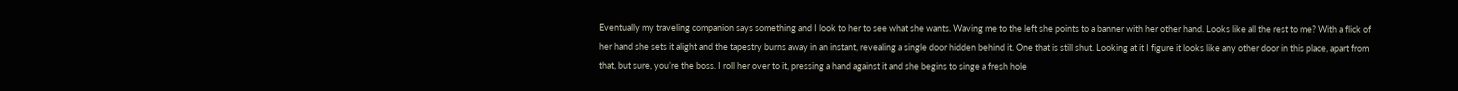Eventually my traveling companion says something and I look to her to see what she wants. Waving me to the left she points to a banner with her other hand. Looks like all the rest to me? With a flick of her hand she sets it alight and the tapestry burns away in an instant, revealing a single door hidden behind it. One that is still shut. Looking at it I figure it looks like any other door in this place, apart from that, but sure, you’re the boss. I roll her over to it, pressing a hand against it and she begins to singe a fresh hole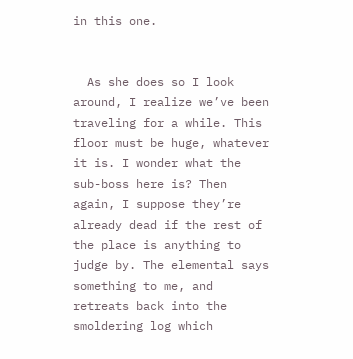in this one.


  As she does so I look around, I realize we’ve been traveling for a while. This floor must be huge, whatever it is. I wonder what the sub-boss here is? Then again, I suppose they’re already dead if the rest of the place is anything to judge by. The elemental says something to me, and retreats back into the smoldering log which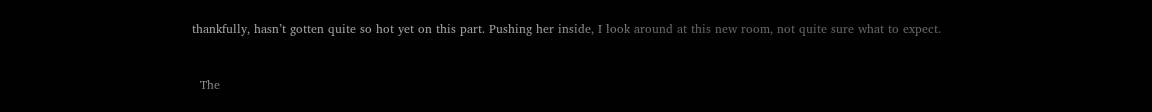thankfully, hasn’t gotten quite so hot yet on this part. Pushing her inside, I look around at this new room, not quite sure what to expect.


  The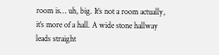room is… uh, big. It’s not a room actually, it’s more of a hall. A wide stone hallway leads straight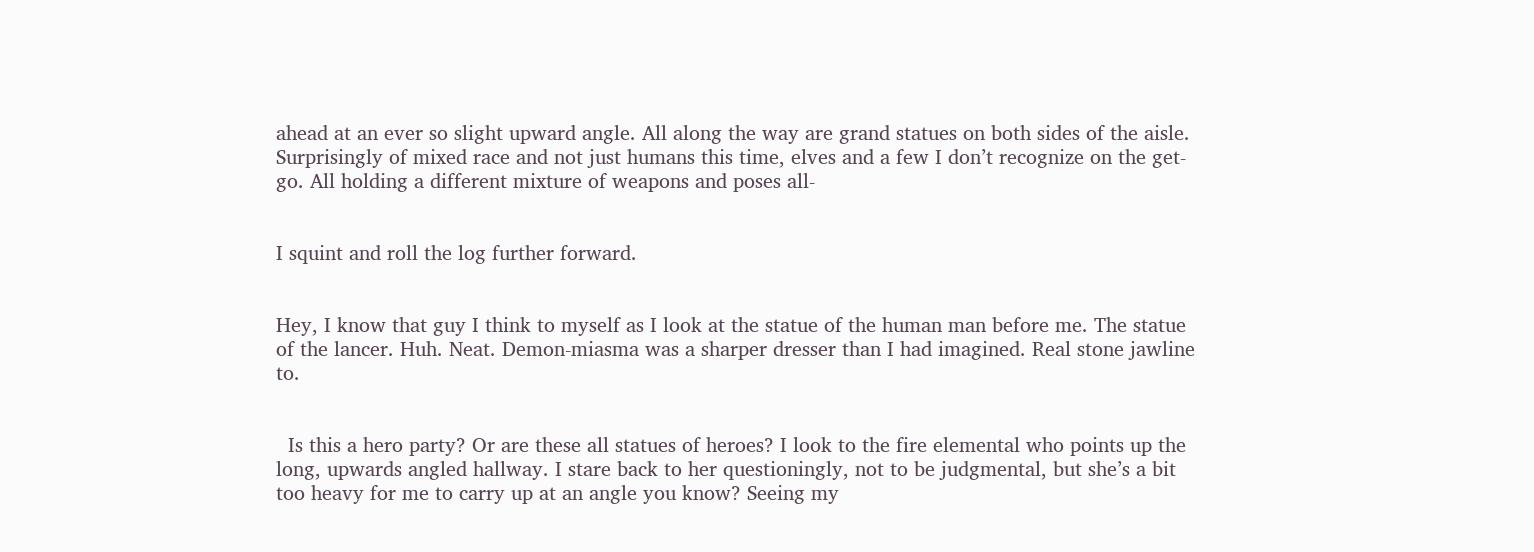ahead at an ever so slight upward angle. All along the way are grand statues on both sides of the aisle. Surprisingly of mixed race and not just humans this time, elves and a few I don’t recognize on the get-go. All holding a different mixture of weapons and poses all-


I squint and roll the log further forward.


Hey, I know that guy I think to myself as I look at the statue of the human man before me. The statue of the lancer. Huh. Neat. Demon-miasma was a sharper dresser than I had imagined. Real stone jawline to.


  Is this a hero party? Or are these all statues of heroes? I look to the fire elemental who points up the long, upwards angled hallway. I stare back to her questioningly, not to be judgmental, but she’s a bit too heavy for me to carry up at an angle you know? Seeing my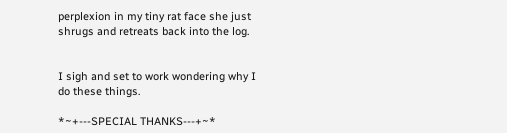perplexion in my tiny rat face she just shrugs and retreats back into the log.


I sigh and set to work wondering why I do these things.

*~+---SPECIAL THANKS---+~*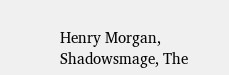Henry Morgan,  Shadowsmage, The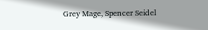Grey Mage, Spencer Seidel